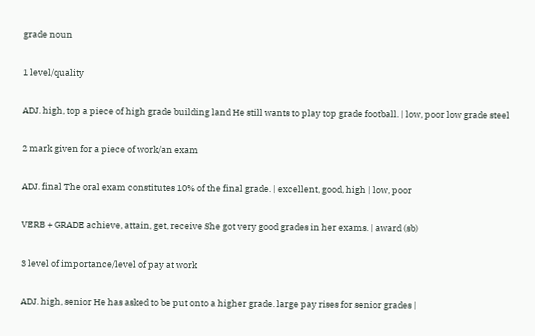grade noun

1 level/quality

ADJ. high, top a piece of high grade building land He still wants to play top grade football. | low, poor low grade steel

2 mark given for a piece of work/an exam

ADJ. final The oral exam constitutes 10% of the final grade. | excellent, good, high | low, poor

VERB + GRADE achieve, attain, get, receive She got very good grades in her exams. | award (sb)

3 level of importance/level of pay at work

ADJ. high, senior He has asked to be put onto a higher grade. large pay rises for senior grades |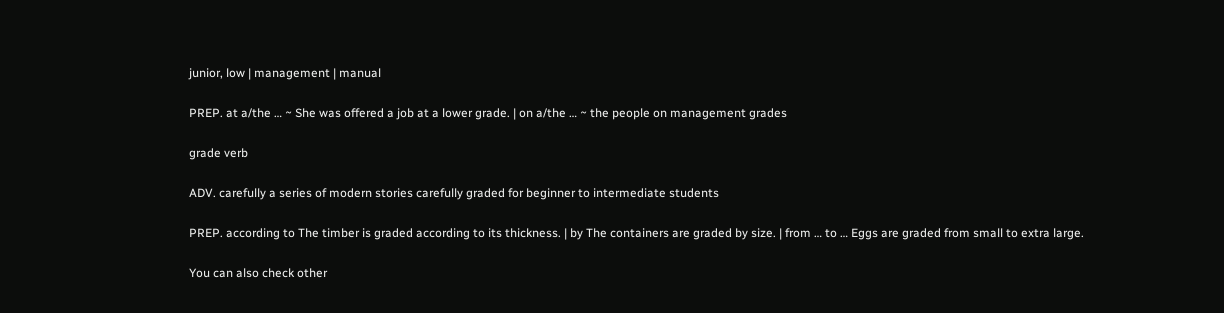junior, low | management | manual

PREP. at a/the … ~ She was offered a job at a lower grade. | on a/the … ~ the people on management grades

grade verb

ADV. carefully a series of modern stories carefully graded for beginner to intermediate students

PREP. according to The timber is graded according to its thickness. | by The containers are graded by size. | from … to … Eggs are graded from small to extra large.

You can also check other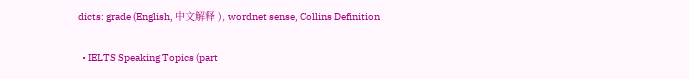dicts: grade (English, 中文解释 ), wordnet sense, Collins Definition

  • IELTS Speaking Topics (part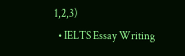1,2,3)
  • IELTS Essay Writing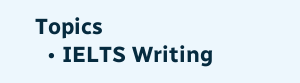Topics
  • IELTS Writing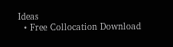Ideas
  • Free Collocation Download